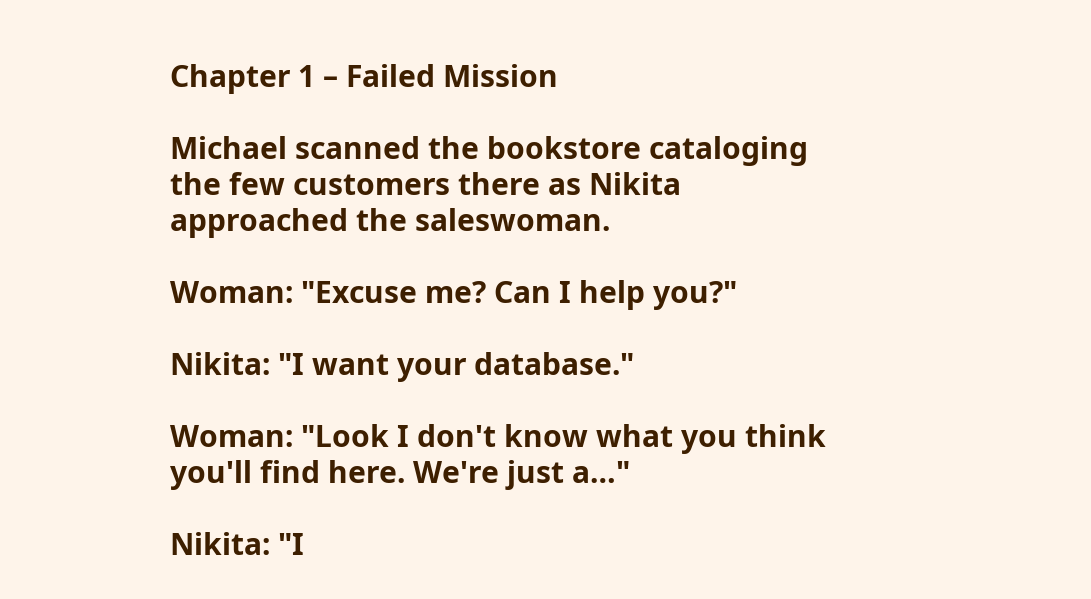Chapter 1 – Failed Mission

Michael scanned the bookstore cataloging the few customers there as Nikita approached the saleswoman.

Woman: "Excuse me? Can I help you?"

Nikita: "I want your database."

Woman: "Look I don't know what you think you'll find here. We're just a…"

Nikita: "I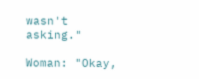wasn't asking."

Woman: "Okay,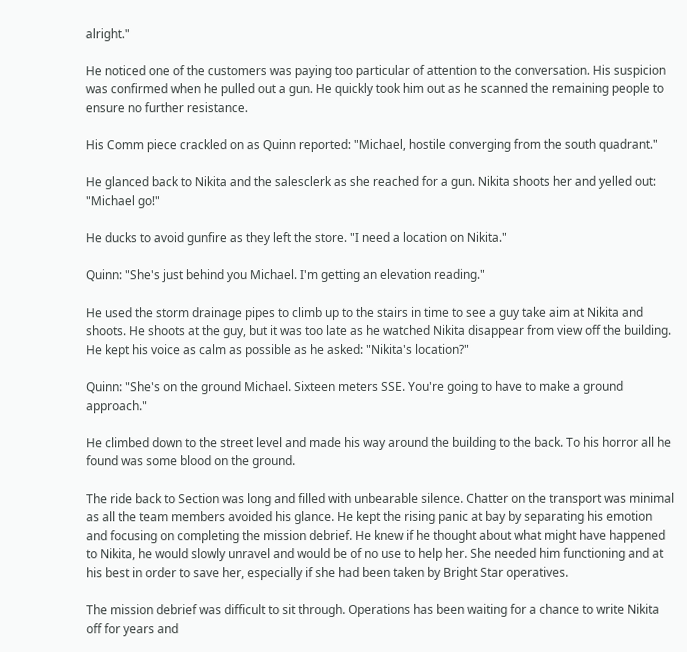alright."

He noticed one of the customers was paying too particular of attention to the conversation. His suspicion was confirmed when he pulled out a gun. He quickly took him out as he scanned the remaining people to ensure no further resistance.

His Comm piece crackled on as Quinn reported: "Michael, hostile converging from the south quadrant."

He glanced back to Nikita and the salesclerk as she reached for a gun. Nikita shoots her and yelled out: "Michael go!"

He ducks to avoid gunfire as they left the store. "I need a location on Nikita."

Quinn: "She's just behind you Michael. I'm getting an elevation reading."

He used the storm drainage pipes to climb up to the stairs in time to see a guy take aim at Nikita and shoots. He shoots at the guy, but it was too late as he watched Nikita disappear from view off the building. He kept his voice as calm as possible as he asked: "Nikita's location?"

Quinn: "She's on the ground Michael. Sixteen meters SSE. You're going to have to make a ground approach."

He climbed down to the street level and made his way around the building to the back. To his horror all he found was some blood on the ground.

The ride back to Section was long and filled with unbearable silence. Chatter on the transport was minimal as all the team members avoided his glance. He kept the rising panic at bay by separating his emotion and focusing on completing the mission debrief. He knew if he thought about what might have happened to Nikita, he would slowly unravel and would be of no use to help her. She needed him functioning and at his best in order to save her, especially if she had been taken by Bright Star operatives.

The mission debrief was difficult to sit through. Operations has been waiting for a chance to write Nikita off for years and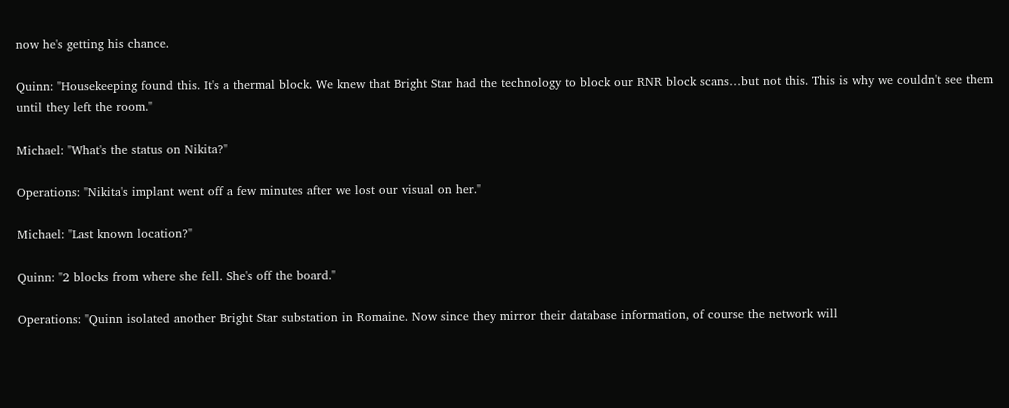now he's getting his chance.

Quinn: "Housekeeping found this. It's a thermal block. We knew that Bright Star had the technology to block our RNR block scans…but not this. This is why we couldn't see them until they left the room."

Michael: "What's the status on Nikita?"

Operations: "Nikita's implant went off a few minutes after we lost our visual on her."

Michael: "Last known location?"

Quinn: "2 blocks from where she fell. She's off the board."

Operations: "Quinn isolated another Bright Star substation in Romaine. Now since they mirror their database information, of course the network will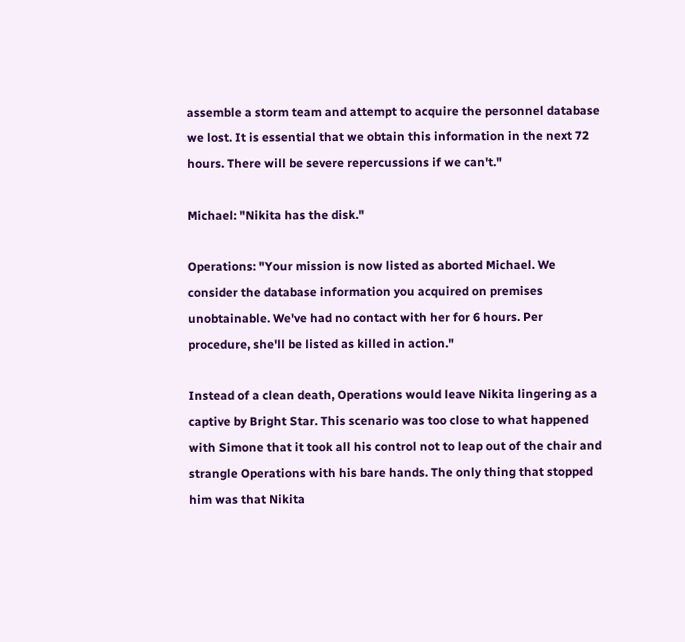assemble a storm team and attempt to acquire the personnel database we lost. It is essential that we obtain this information in the next 72 hours. There will be severe repercussions if we can't."

Michael: "Nikita has the disk."

Operations: "Your mission is now listed as aborted Michael. We consider the database information you acquired on premises unobtainable. We've had no contact with her for 6 hours. Per procedure, she'll be listed as killed in action."

Instead of a clean death, Operations would leave Nikita lingering as a captive by Bright Star. This scenario was too close to what happened with Simone that it took all his control not to leap out of the chair and strangle Operations with his bare hands. The only thing that stopped him was that Nikita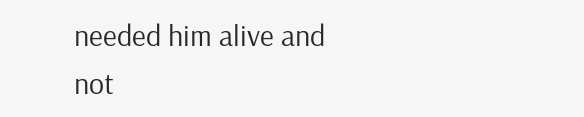needed him alive and not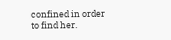confined in order to find her.